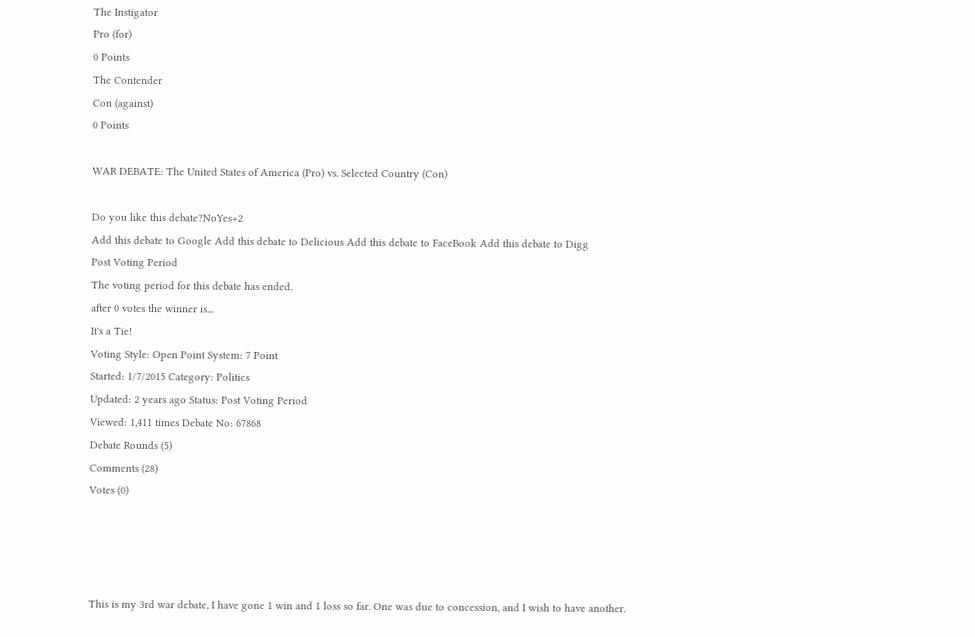The Instigator
Pro (for)
0 Points
The Contender
Con (against)
0 Points

WAR DEBATE: The United States of America (Pro) vs. Selected Country (Con)

Do you like this debate?NoYes+2
Add this debate to Google Add this debate to Delicious Add this debate to FaceBook Add this debate to Digg
Post Voting Period
The voting period for this debate has ended.
after 0 votes the winner is...
It's a Tie!
Voting Style: Open Point System: 7 Point
Started: 1/7/2015 Category: Politics
Updated: 2 years ago Status: Post Voting Period
Viewed: 1,411 times Debate No: 67868
Debate Rounds (5)
Comments (28)
Votes (0)




This is my 3rd war debate, I have gone 1 win and 1 loss so far. One was due to concession, and I wish to have another.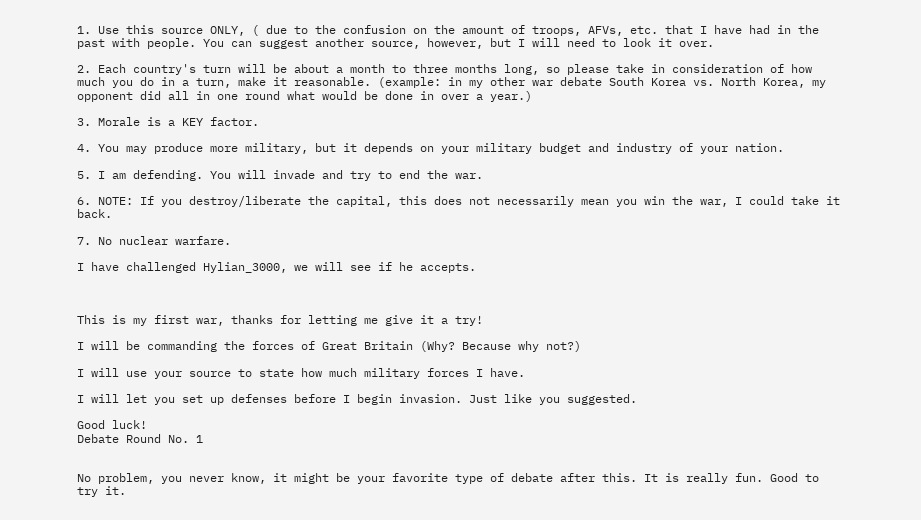1. Use this source ONLY, ( due to the confusion on the amount of troops, AFVs, etc. that I have had in the past with people. You can suggest another source, however, but I will need to look it over.

2. Each country's turn will be about a month to three months long, so please take in consideration of how much you do in a turn, make it reasonable. (example: in my other war debate South Korea vs. North Korea, my opponent did all in one round what would be done in over a year.)

3. Morale is a KEY factor.

4. You may produce more military, but it depends on your military budget and industry of your nation.

5. I am defending. You will invade and try to end the war.

6. NOTE: If you destroy/liberate the capital, this does not necessarily mean you win the war, I could take it back.

7. No nuclear warfare.

I have challenged Hylian_3000, we will see if he accepts.



This is my first war, thanks for letting me give it a try!

I will be commanding the forces of Great Britain (Why? Because why not?)

I will use your source to state how much military forces I have.

I will let you set up defenses before I begin invasion. Just like you suggested.

Good luck!
Debate Round No. 1


No problem, you never know, it might be your favorite type of debate after this. It is really fun. Good to try it.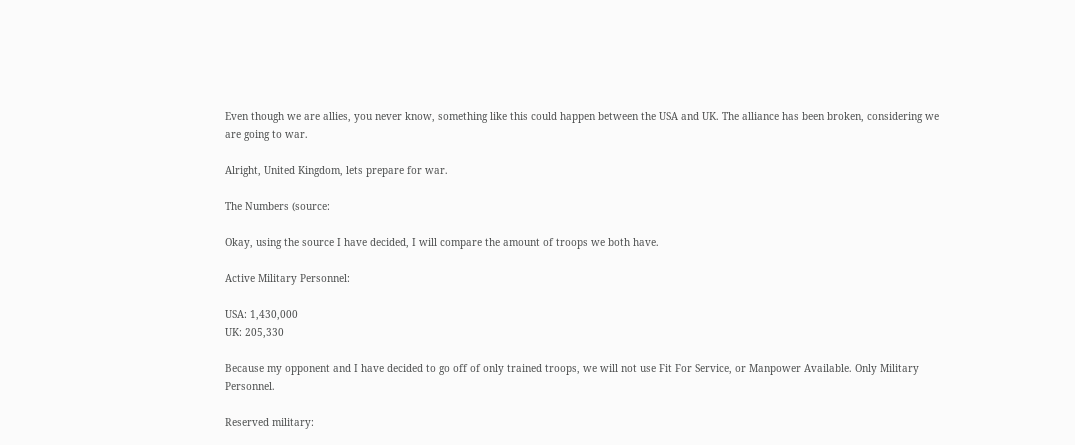Even though we are allies, you never know, something like this could happen between the USA and UK. The alliance has been broken, considering we are going to war.

Alright, United Kingdom, lets prepare for war.

The Numbers (source:

Okay, using the source I have decided, I will compare the amount of troops we both have.

Active Military Personnel:

USA: 1,430,000
UK: 205,330

Because my opponent and I have decided to go off of only trained troops, we will not use Fit For Service, or Manpower Available. Only Military Personnel.

Reserved military: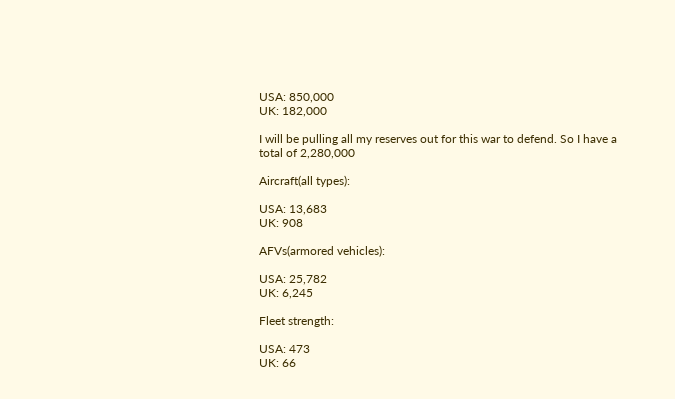USA: 850,000
UK: 182,000

I will be pulling all my reserves out for this war to defend. So I have a total of 2,280,000

Aircraft(all types):

USA: 13,683
UK: 908

AFVs(armored vehicles):

USA: 25,782
UK: 6,245

Fleet strength:

USA: 473
UK: 66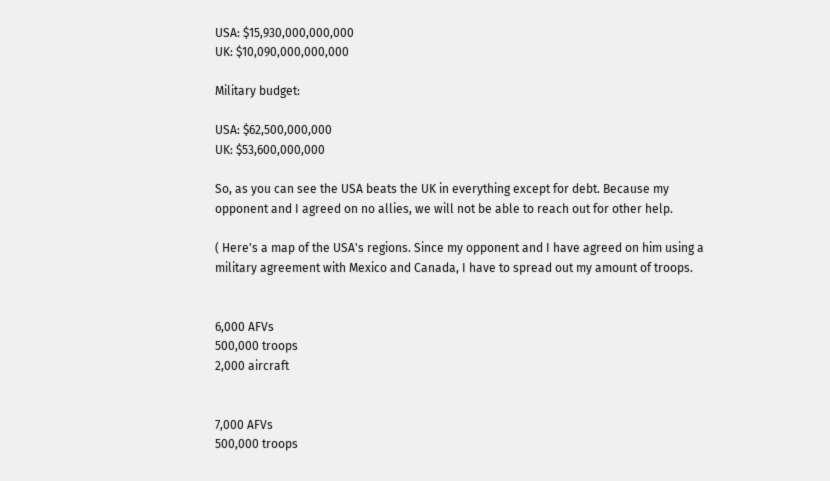USA: $15,930,000,000,000
UK: $10,090,000,000,000

Military budget:

USA: $62,500,000,000
UK: $53,600,000,000

So, as you can see the USA beats the UK in everything except for debt. Because my opponent and I agreed on no allies, we will not be able to reach out for other help.

( Here's a map of the USA's regions. Since my opponent and I have agreed on him using a military agreement with Mexico and Canada, I have to spread out my amount of troops.


6,000 AFVs
500,000 troops
2,000 aircraft


7,000 AFVs
500,000 troops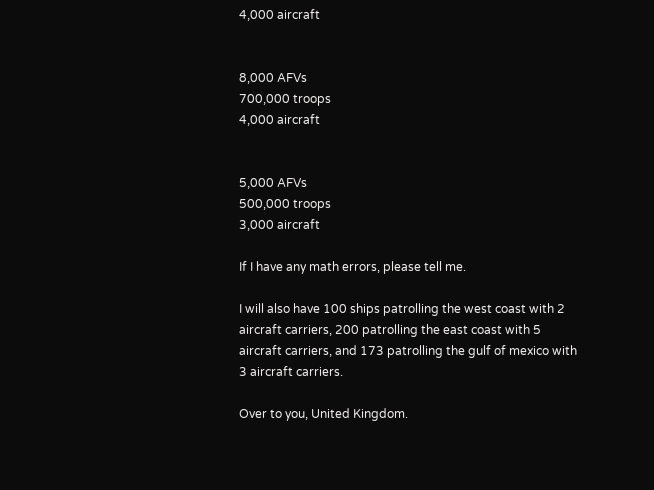4,000 aircraft


8,000 AFVs
700,000 troops
4,000 aircraft


5,000 AFVs
500,000 troops
3,000 aircraft

If I have any math errors, please tell me.

I will also have 100 ships patrolling the west coast with 2 aircraft carriers, 200 patrolling the east coast with 5 aircraft carriers, and 173 patrolling the gulf of mexico with 3 aircraft carriers.

Over to you, United Kingdom.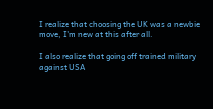I realize that choosing the UK was a newbie move, I'm new at this after all.

I also realize that going off trained military against USA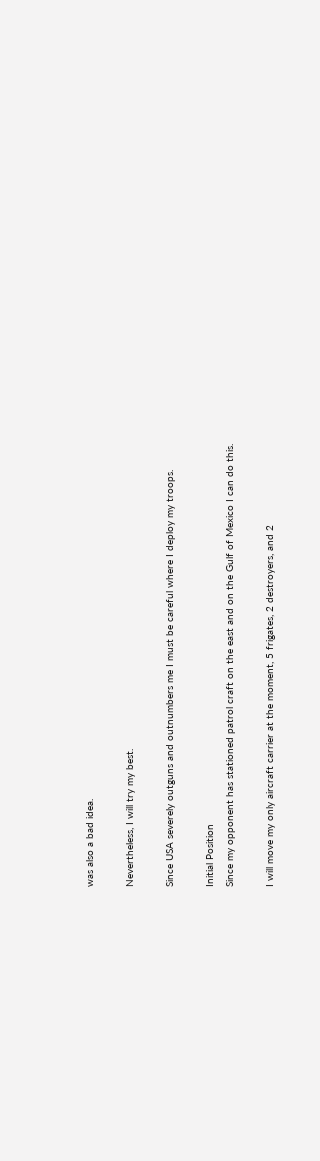was also a bad idea.

Nevertheless, I will try my best.

Since USA severely outguns and outnumbers me I must be careful where I deploy my troops.

Initial Position
Since my opponent has stationed patrol craft on the east and on the Gulf of Mexico I can do this.

I will move my only aircraft carrier at the moment, 5 frigates, 2 destroyers, and 2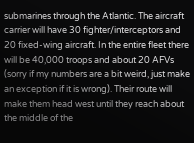submarines through the Atlantic. The aircraft carrier will have 30 fighter/interceptors and 20 fixed-wing aircraft. In the entire fleet there will be 40,000 troops and about 20 AFVs (sorry if my numbers are a bit weird, just make an exception if it is wrong). Their route will make them head west until they reach about the middle of the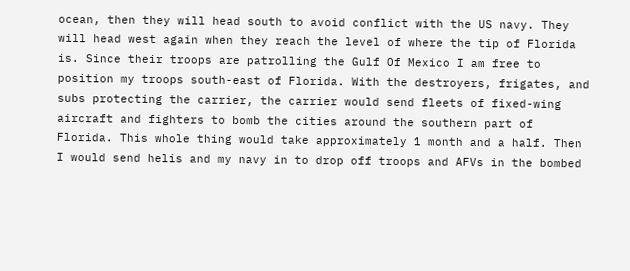ocean, then they will head south to avoid conflict with the US navy. They will head west again when they reach the level of where the tip of Florida is. Since their troops are patrolling the Gulf Of Mexico I am free to position my troops south-east of Florida. With the destroyers, frigates, and subs protecting the carrier, the carrier would send fleets of fixed-wing aircraft and fighters to bomb the cities around the southern part of Florida. This whole thing would take approximately 1 month and a half. Then I would send helis and my navy in to drop off troops and AFVs in the bombed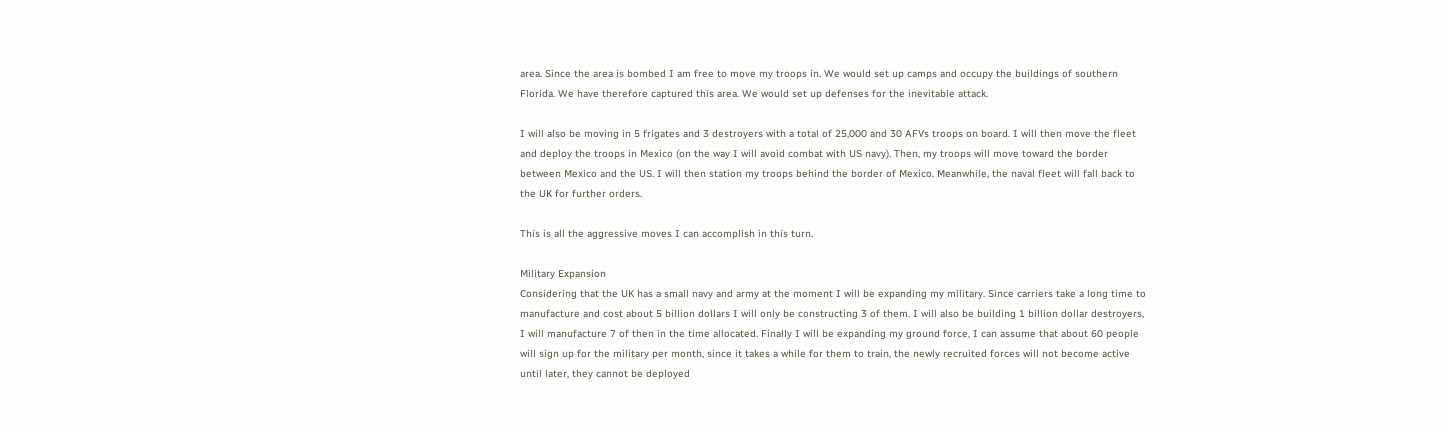area. Since the area is bombed I am free to move my troops in. We would set up camps and occupy the buildings of southern Florida. We have therefore captured this area. We would set up defenses for the inevitable attack.

I will also be moving in 5 frigates and 3 destroyers with a total of 25,000 and 30 AFVs troops on board. I will then move the fleet and deploy the troops in Mexico (on the way I will avoid combat with US navy). Then, my troops will move toward the border between Mexico and the US. I will then station my troops behind the border of Mexico. Meanwhile, the naval fleet will fall back to the UK for further orders.

This is all the aggressive moves I can accomplish in this turn.

Military Expansion
Considering that the UK has a small navy and army at the moment I will be expanding my military. Since carriers take a long time to manufacture and cost about 5 billion dollars I will only be constructing 3 of them. I will also be building 1 billion dollar destroyers, I will manufacture 7 of then in the time allocated. Finally I will be expanding my ground force, I can assume that about 60 people will sign up for the military per month, since it takes a while for them to train, the newly recruited forces will not become active until later, they cannot be deployed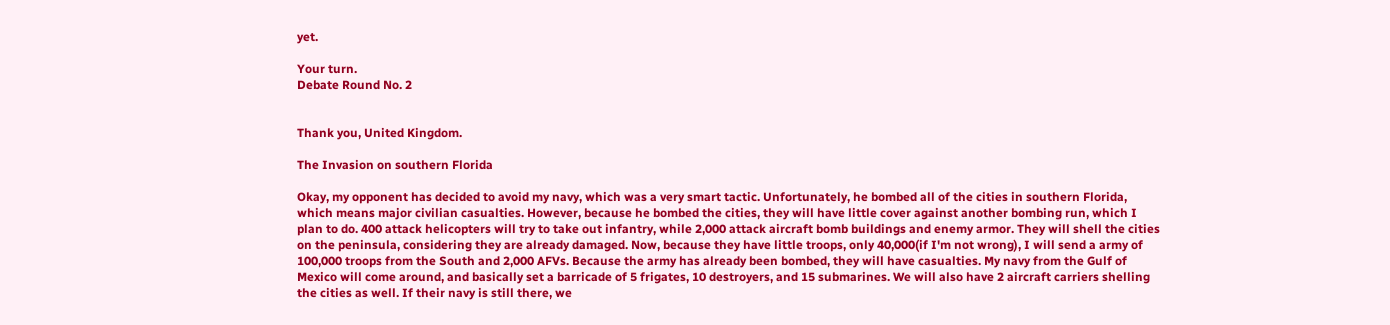yet.

Your turn.
Debate Round No. 2


Thank you, United Kingdom.

The Invasion on southern Florida

Okay, my opponent has decided to avoid my navy, which was a very smart tactic. Unfortunately, he bombed all of the cities in southern Florida, which means major civilian casualties. However, because he bombed the cities, they will have little cover against another bombing run, which I plan to do. 400 attack helicopters will try to take out infantry, while 2,000 attack aircraft bomb buildings and enemy armor. They will shell the cities on the peninsula, considering they are already damaged. Now, because they have little troops, only 40,000(if I'm not wrong), I will send a army of 100,000 troops from the South and 2,000 AFVs. Because the army has already been bombed, they will have casualties. My navy from the Gulf of Mexico will come around, and basically set a barricade of 5 frigates, 10 destroyers, and 15 submarines. We will also have 2 aircraft carriers shelling the cities as well. If their navy is still there, we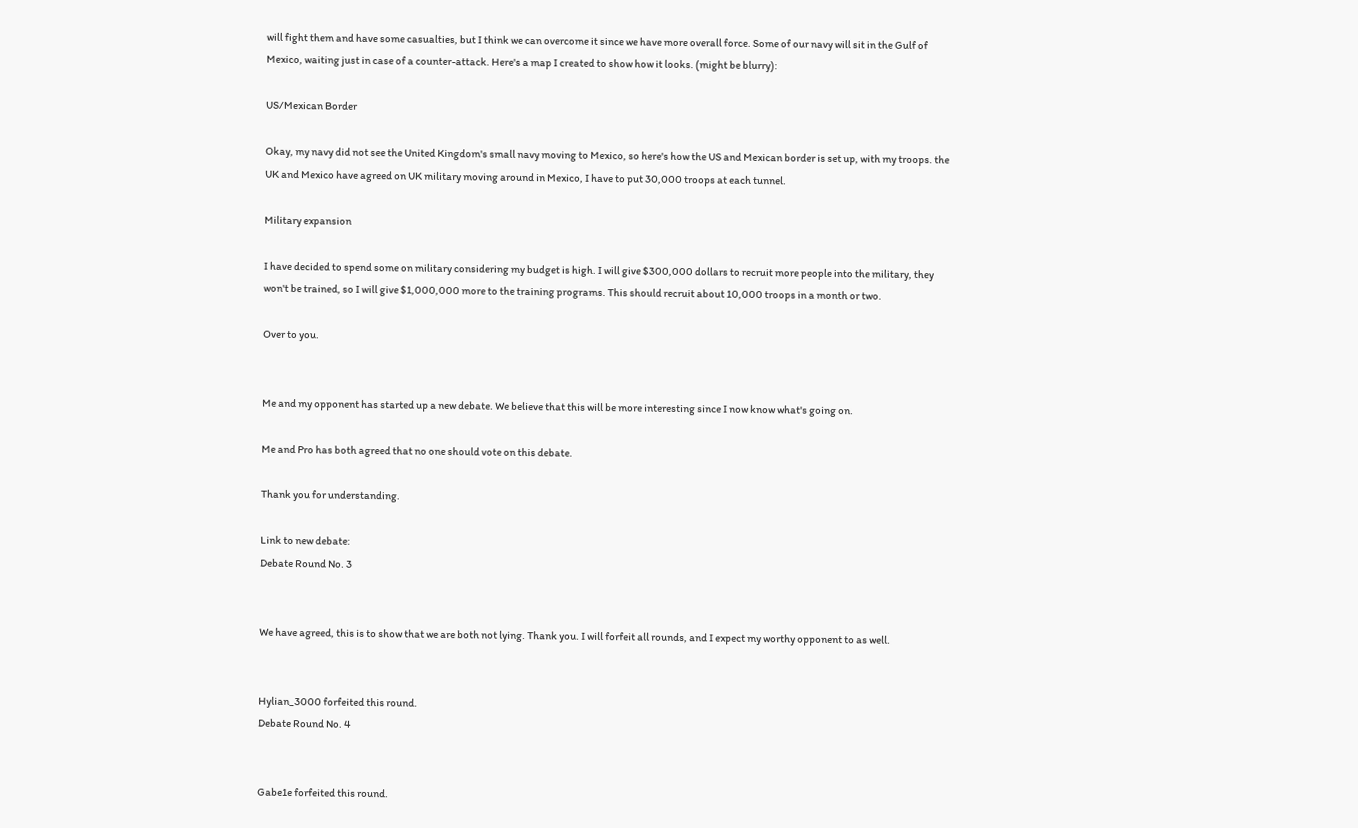will fight them and have some casualties, but I think we can overcome it since we have more overall force. Some of our navy will sit in the Gulf of Mexico, waiting just in case of a counter-attack. Here's a map I created to show how it looks. (might be blurry):

US/Mexican Border

Okay, my navy did not see the United Kingdom's small navy moving to Mexico, so here's how the US and Mexican border is set up, with my troops. the UK and Mexico have agreed on UK military moving around in Mexico, I have to put 30,000 troops at each tunnel.

Military expansion

I have decided to spend some on military considering my budget is high. I will give $300,000 dollars to recruit more people into the military, they won't be trained, so I will give $1,000,000 more to the training programs. This should recruit about 10,000 troops in a month or two.

Over to you.


Me and my opponent has started up a new debate. We believe that this will be more interesting since I now know what's going on.

Me and Pro has both agreed that no one should vote on this debate.

Thank you for understanding.

Link to new debate:
Debate Round No. 3


We have agreed, this is to show that we are both not lying. Thank you. I will forfeit all rounds, and I expect my worthy opponent to as well.


Hylian_3000 forfeited this round.
Debate Round No. 4


Gabe1e forfeited this round.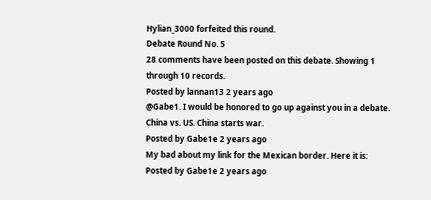Hylian_3000 forfeited this round.
Debate Round No. 5
28 comments have been posted on this debate. Showing 1 through 10 records.
Posted by lannan13 2 years ago
@Gabe1. I would be honored to go up against you in a debate. China vs. US. China starts war.
Posted by Gabe1e 2 years ago
My bad about my link for the Mexican border. Here it is:
Posted by Gabe1e 2 years ago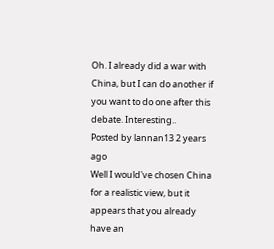Oh. I already did a war with China, but I can do another if you want to do one after this debate. Interesting..
Posted by lannan13 2 years ago
Well I would've chosen China for a realistic view, but it appears that you already have an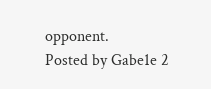opponent.
Posted by Gabe1e 2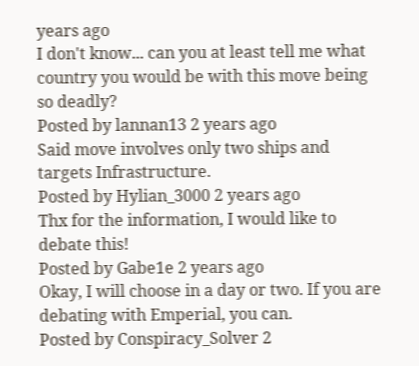years ago
I don't know... can you at least tell me what country you would be with this move being so deadly?
Posted by lannan13 2 years ago
Said move involves only two ships and targets Infrastructure.
Posted by Hylian_3000 2 years ago
Thx for the information, I would like to debate this!
Posted by Gabe1e 2 years ago
Okay, I will choose in a day or two. If you are debating with Emperial, you can.
Posted by Conspiracy_Solver 2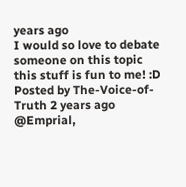years ago
I would so love to debate someone on this topic this stuff is fun to me! :D
Posted by The-Voice-of-Truth 2 years ago
@Emprial,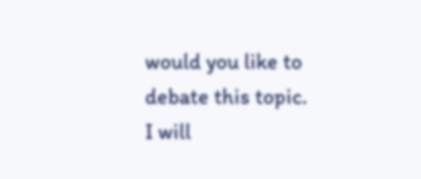would you like to debate this topic. I will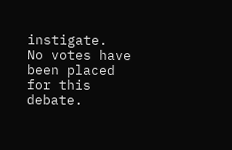instigate.
No votes have been placed for this debate.